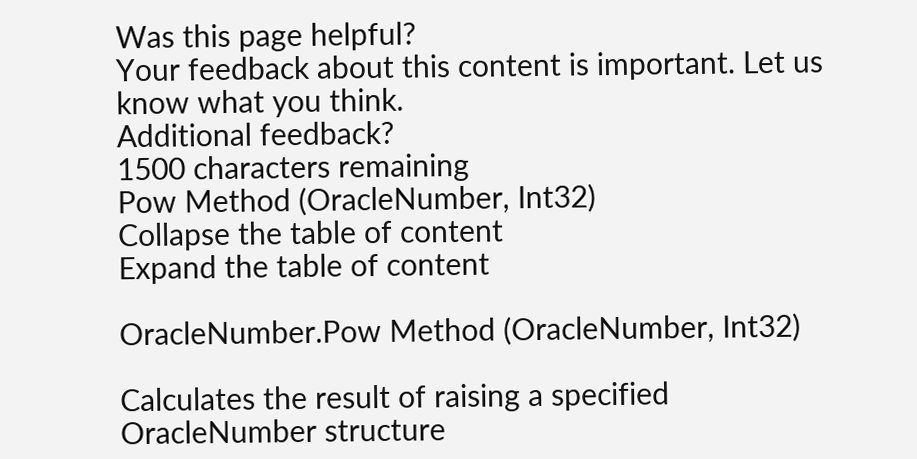Was this page helpful?
Your feedback about this content is important. Let us know what you think.
Additional feedback?
1500 characters remaining
Pow Method (OracleNumber, Int32)
Collapse the table of content
Expand the table of content

OracleNumber.Pow Method (OracleNumber, Int32)

Calculates the result of raising a specified OracleNumber structure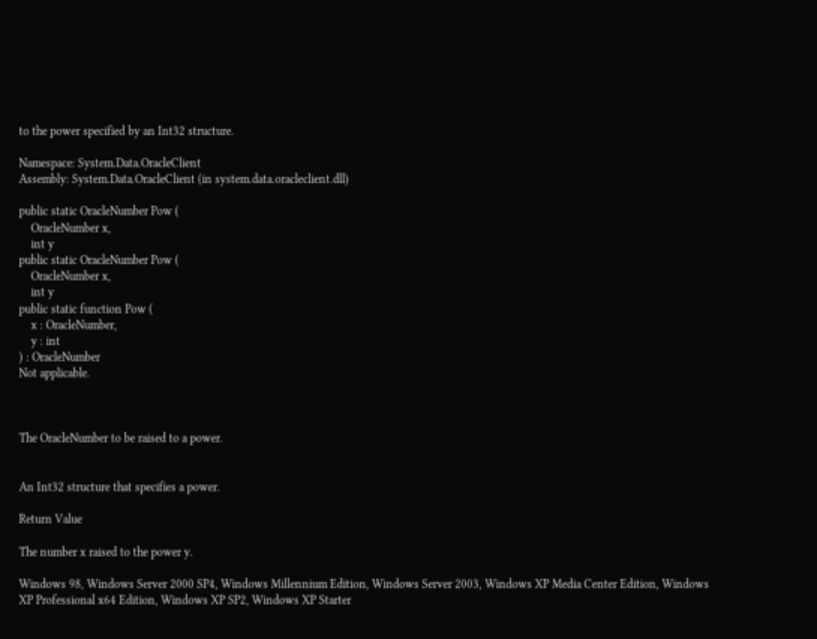to the power specified by an Int32 structure.

Namespace: System.Data.OracleClient
Assembly: System.Data.OracleClient (in system.data.oracleclient.dll)

public static OracleNumber Pow (
    OracleNumber x,
    int y
public static OracleNumber Pow (
    OracleNumber x,
    int y
public static function Pow (
    x : OracleNumber,
    y : int
) : OracleNumber
Not applicable.



The OracleNumber to be raised to a power.


An Int32 structure that specifies a power.

Return Value

The number x raised to the power y.

Windows 98, Windows Server 2000 SP4, Windows Millennium Edition, Windows Server 2003, Windows XP Media Center Edition, Windows XP Professional x64 Edition, Windows XP SP2, Windows XP Starter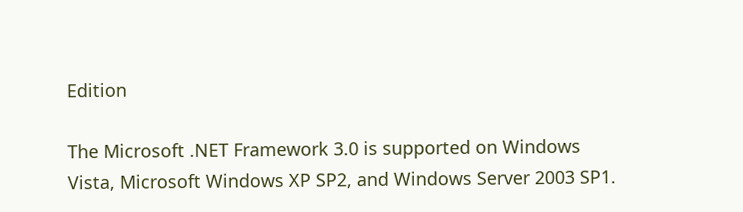Edition

The Microsoft .NET Framework 3.0 is supported on Windows Vista, Microsoft Windows XP SP2, and Windows Server 2003 SP1.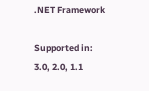.NET Framework

Supported in: 3.0, 2.0, 1.1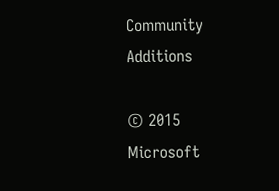Community Additions

© 2015 Microsoft